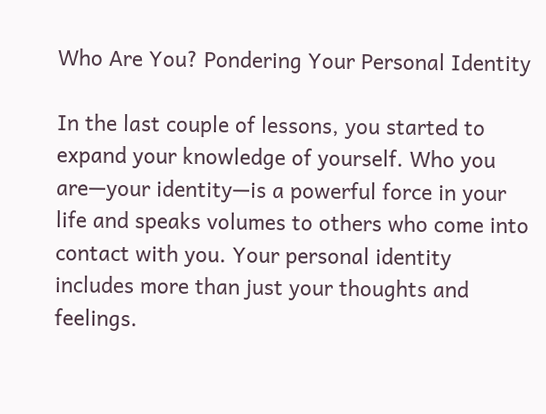Who Are You? Pondering Your Personal Identity

In the last couple of lessons, you started to expand your knowledge of yourself. Who you are—your identity—is a powerful force in your life and speaks volumes to others who come into contact with you. Your personal identity includes more than just your thoughts and feelings.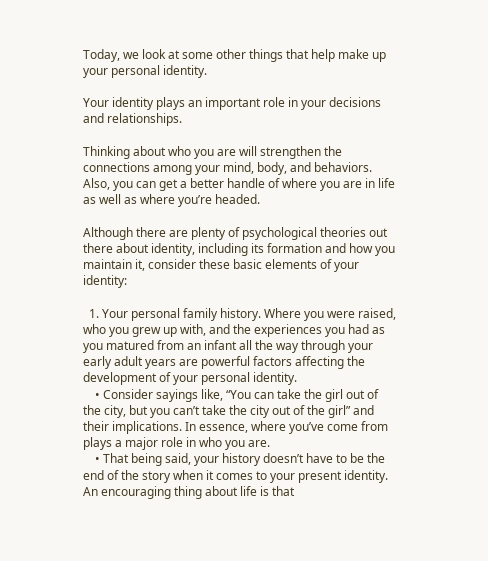Today, we look at some other things that help make up your personal identity.

Your identity plays an important role in your decisions and relationships.

Thinking about who you are will strengthen the connections among your mind, body, and behaviors. Also, you can get a better handle of where you are in life as well as where you’re headed.

Although there are plenty of psychological theories out there about identity, including its formation and how you maintain it, consider these basic elements of your identity:

  1. Your personal family history. Where you were raised, who you grew up with, and the experiences you had as you matured from an infant all the way through your early adult years are powerful factors affecting the development of your personal identity.
    • Consider sayings like, “You can take the girl out of the city, but you can’t take the city out of the girl” and their implications. In essence, where you’ve come from plays a major role in who you are.
    • That being said, your history doesn’t have to be the end of the story when it comes to your present identity. An encouraging thing about life is that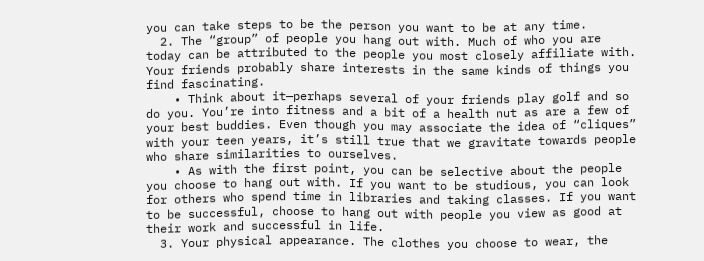you can take steps to be the person you want to be at any time.
  2. The “group” of people you hang out with. Much of who you are today can be attributed to the people you most closely affiliate with. Your friends probably share interests in the same kinds of things you find fascinating.
    • Think about it—perhaps several of your friends play golf and so do you. You’re into fitness and a bit of a health nut as are a few of your best buddies. Even though you may associate the idea of “cliques” with your teen years, it’s still true that we gravitate towards people who share similarities to ourselves.
    • As with the first point, you can be selective about the people you choose to hang out with. If you want to be studious, you can look for others who spend time in libraries and taking classes. If you want to be successful, choose to hang out with people you view as good at their work and successful in life.
  3. Your physical appearance. The clothes you choose to wear, the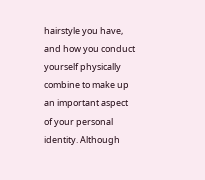hairstyle you have, and how you conduct yourself physically combine to make up an important aspect of your personal identity. Although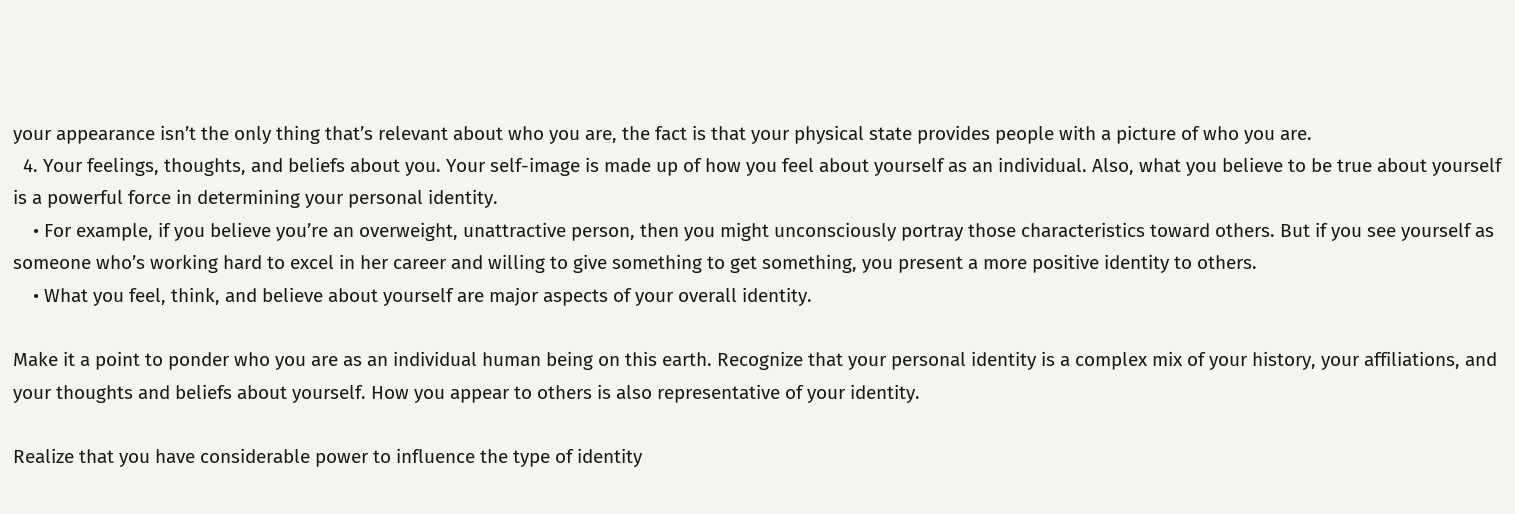your appearance isn’t the only thing that’s relevant about who you are, the fact is that your physical state provides people with a picture of who you are.
  4. Your feelings, thoughts, and beliefs about you. Your self-image is made up of how you feel about yourself as an individual. Also, what you believe to be true about yourself is a powerful force in determining your personal identity.
    • For example, if you believe you’re an overweight, unattractive person, then you might unconsciously portray those characteristics toward others. But if you see yourself as someone who’s working hard to excel in her career and willing to give something to get something, you present a more positive identity to others.
    • What you feel, think, and believe about yourself are major aspects of your overall identity.

Make it a point to ponder who you are as an individual human being on this earth. Recognize that your personal identity is a complex mix of your history, your affiliations, and your thoughts and beliefs about yourself. How you appear to others is also representative of your identity.

Realize that you have considerable power to influence the type of identity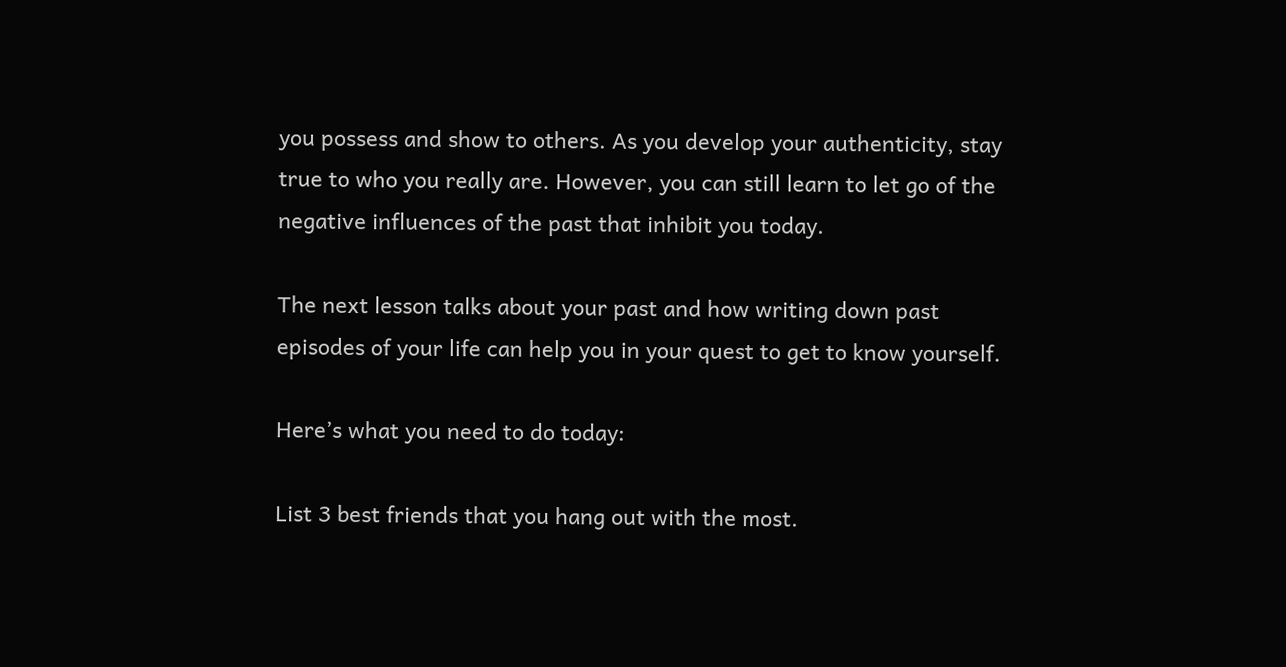you possess and show to others. As you develop your authenticity, stay true to who you really are. However, you can still learn to let go of the negative influences of the past that inhibit you today.

The next lesson talks about your past and how writing down past episodes of your life can help you in your quest to get to know yourself.

Here’s what you need to do today:

List 3 best friends that you hang out with the most.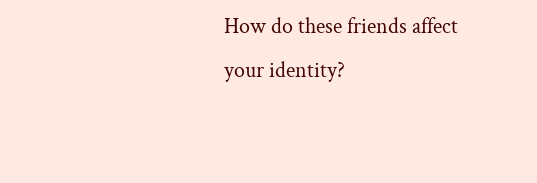How do these friends affect your identity?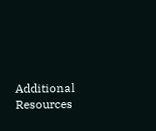Additional Resources